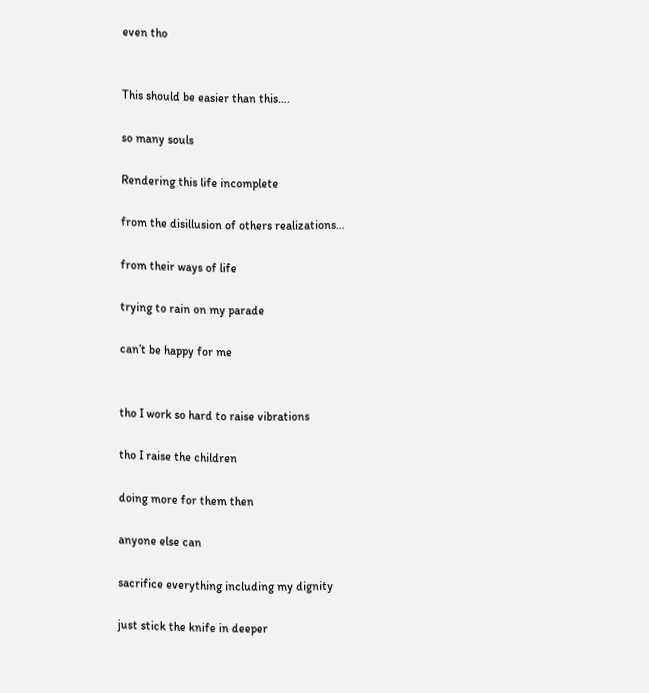even tho


This should be easier than this….

so many souls

Rendering this life incomplete

from the disillusion of others realizations…

from their ways of life

trying to rain on my parade

can’t be happy for me


tho I work so hard to raise vibrations

tho I raise the children

doing more for them then

anyone else can

sacrifice everything including my dignity

just stick the knife in deeper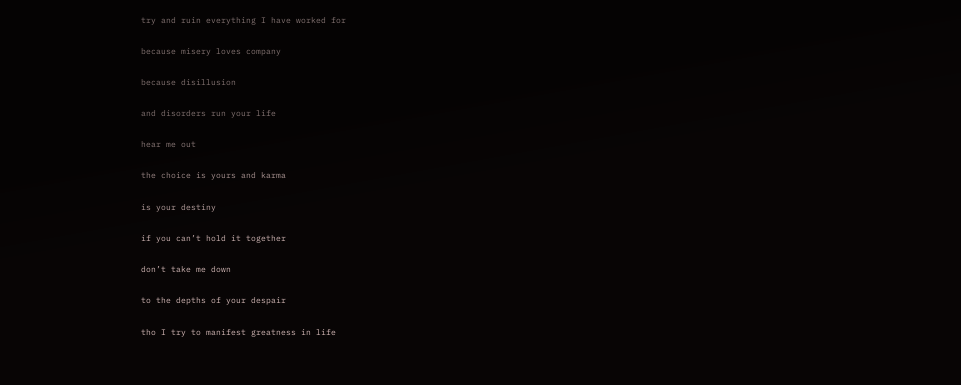try and ruin everything I have worked for

because misery loves company

because disillusion

and disorders run your life

hear me out

the choice is yours and karma

is your destiny

if you can’t hold it together

don’t take me down

to the depths of your despair

tho I try to manifest greatness in life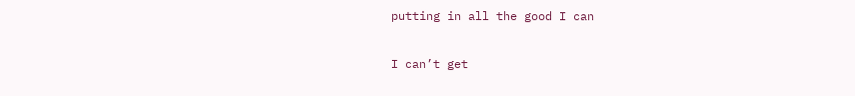putting in all the good I can

I can’t get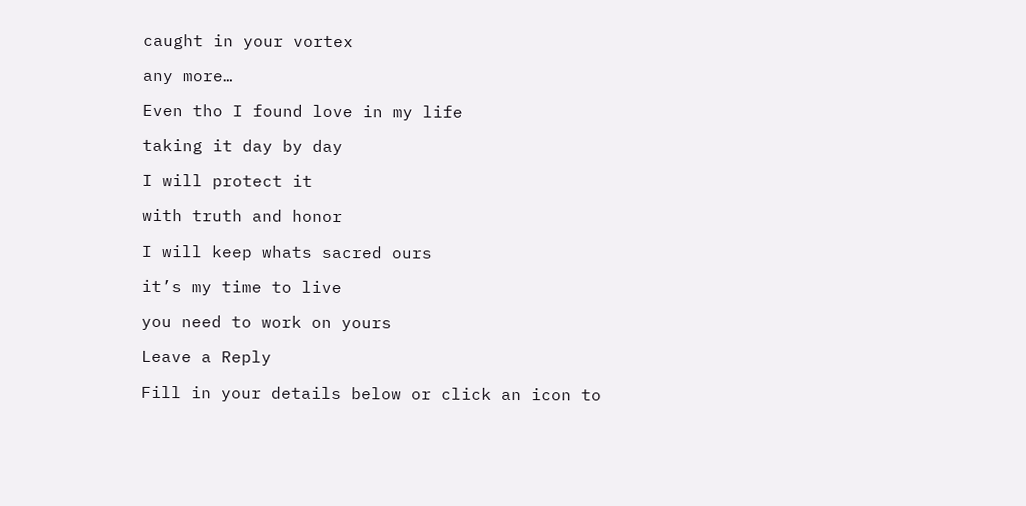caught in your vortex

any more…

Even tho I found love in my life

taking it day by day

I will protect it

with truth and honor

I will keep whats sacred ours

it’s my time to live

you need to work on yours

Leave a Reply

Fill in your details below or click an icon to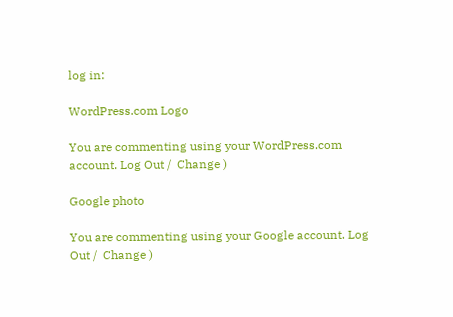log in:

WordPress.com Logo

You are commenting using your WordPress.com account. Log Out /  Change )

Google photo

You are commenting using your Google account. Log Out /  Change )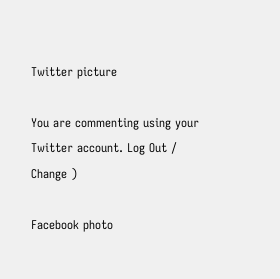Twitter picture

You are commenting using your Twitter account. Log Out /  Change )

Facebook photo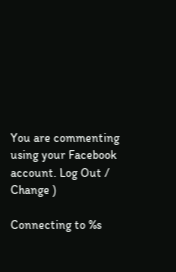You are commenting using your Facebook account. Log Out /  Change )

Connecting to %s